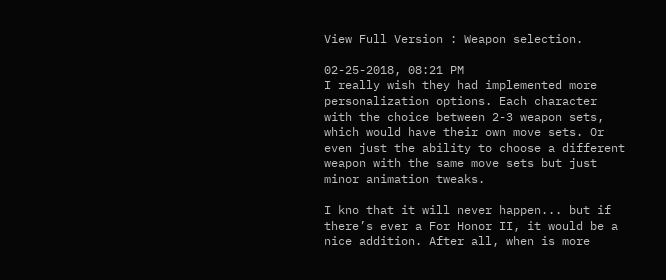View Full Version : Weapon selection.

02-25-2018, 08:21 PM
I really wish they had implemented more personalization options. Each character with the choice between 2-3 weapon sets, which would have their own move sets. Or even just the ability to choose a different weapon with the same move sets but just minor animation tweaks.

I kno that it will never happen... but if there’s ever a For Honor II, it would be a nice addition. After all, when is more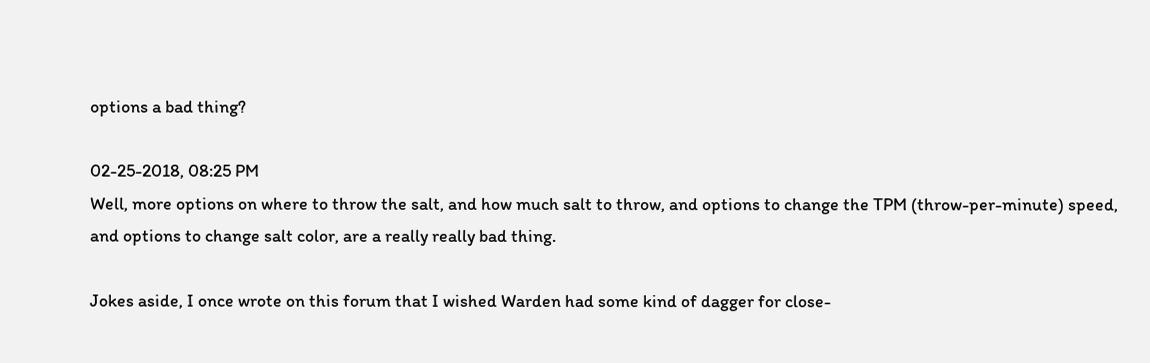options a bad thing?

02-25-2018, 08:25 PM
Well, more options on where to throw the salt, and how much salt to throw, and options to change the TPM (throw-per-minute) speed, and options to change salt color, are a really really bad thing.

Jokes aside, I once wrote on this forum that I wished Warden had some kind of dagger for close-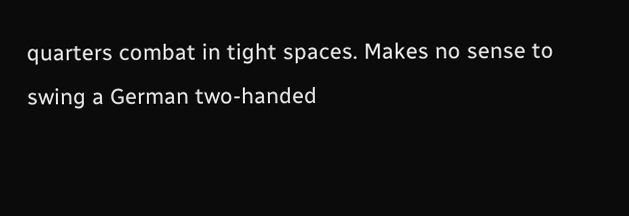quarters combat in tight spaces. Makes no sense to swing a German two-handed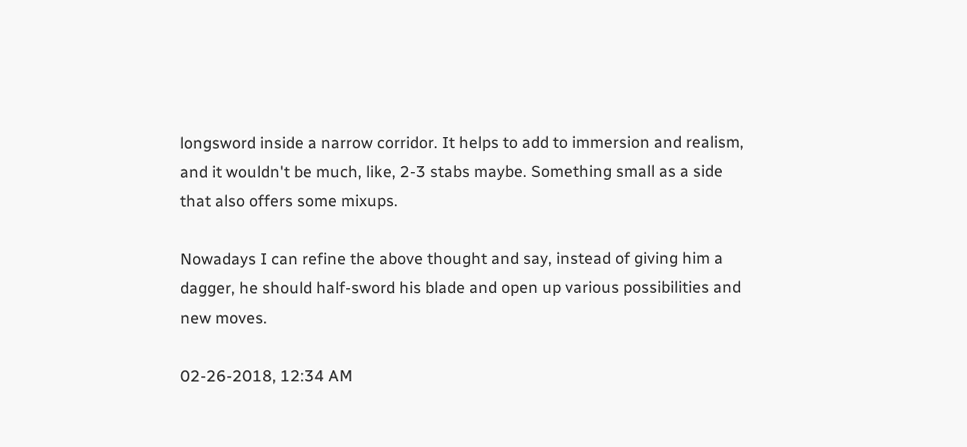longsword inside a narrow corridor. It helps to add to immersion and realism, and it wouldn't be much, like, 2-3 stabs maybe. Something small as a side that also offers some mixups.

Nowadays I can refine the above thought and say, instead of giving him a dagger, he should half-sword his blade and open up various possibilities and new moves.

02-26-2018, 12:34 AM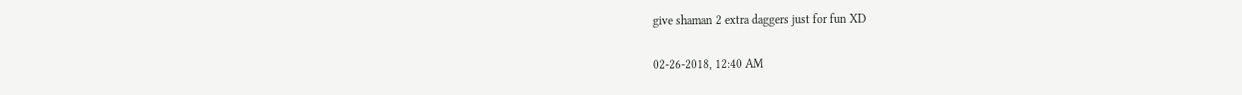give shaman 2 extra daggers just for fun XD

02-26-2018, 12:40 AM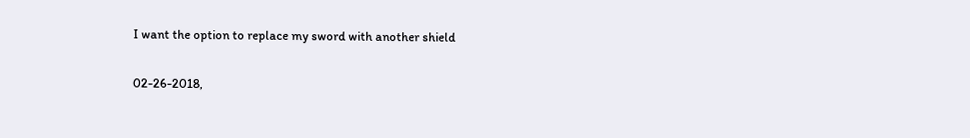I want the option to replace my sword with another shield

02-26-2018,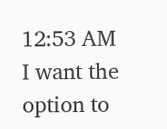12:53 AM
I want the option to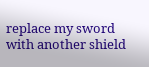replace my sword with another shield